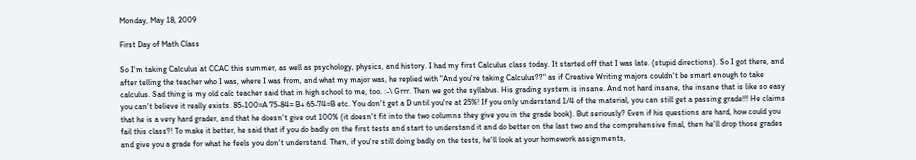Monday, May 18, 2009

First Day of Math Class

So I'm taking Calculus at CCAC this summer, as well as psychology, physics, and history. I had my first Calculus class today. It started off that I was late. (stupid directions). So I got there, and after telling the teacher who I was, where I was from, and what my major was, he replied with "And you're taking Calculus??" as if Creative Writing majors couldn't be smart enough to take calculus. Sad thing is my old calc teacher said that in high school to me, too. :-\ Grrr. Then we got the syllabus. His grading system is insane. And not hard insane, the insane that is like so easy you can't believe it really exists. 85-100=A 75-84= B+ 65-74=B etc. You don't get a D until you're at 25%! If you only understand 1/4 of the material, you can still get a passing grade!!! He claims that he is a very hard grader, and that he doesn't give out 100% (it doesn't fit into the two columns they give you in the grade book). But seriously? Even if his questions are hard, how could you fail this class?! To make it better, he said that if you do badly on the first tests and start to understand it and do better on the last two and the comprehensive final, then he'll drop those grades and give you a grade for what he feels you don't understand. Then, if you're still doing badly on the tests, he'll look at your homework assignments,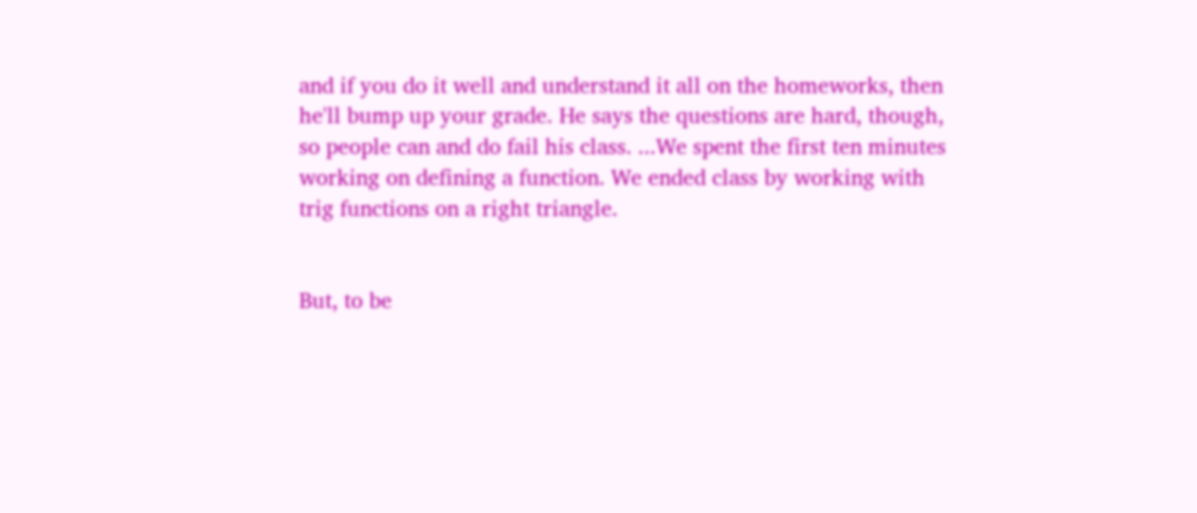and if you do it well and understand it all on the homeworks, then he'll bump up your grade. He says the questions are hard, though, so people can and do fail his class. ...We spent the first ten minutes working on defining a function. We ended class by working with trig functions on a right triangle.


But, to be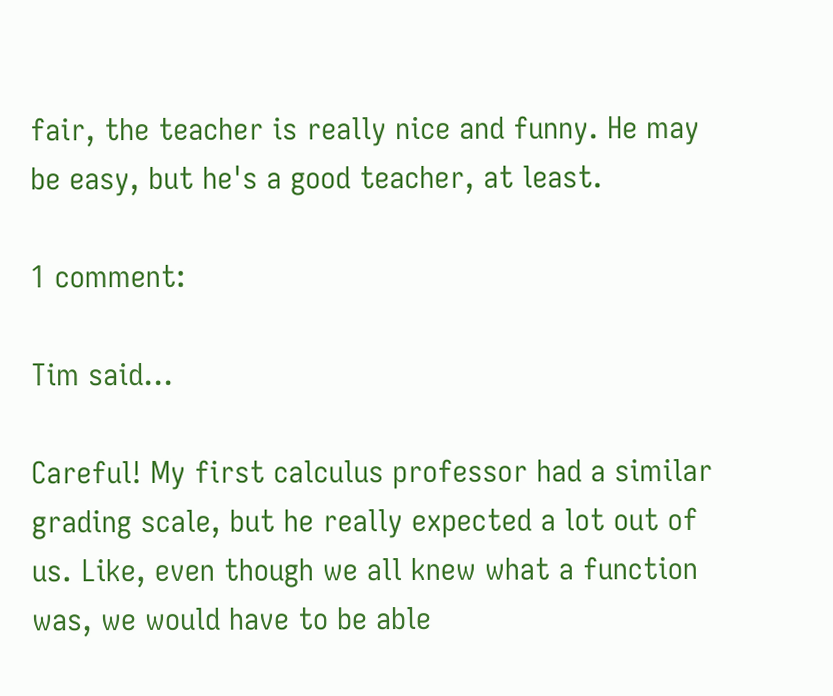fair, the teacher is really nice and funny. He may be easy, but he's a good teacher, at least.

1 comment:

Tim said...

Careful! My first calculus professor had a similar grading scale, but he really expected a lot out of us. Like, even though we all knew what a function was, we would have to be able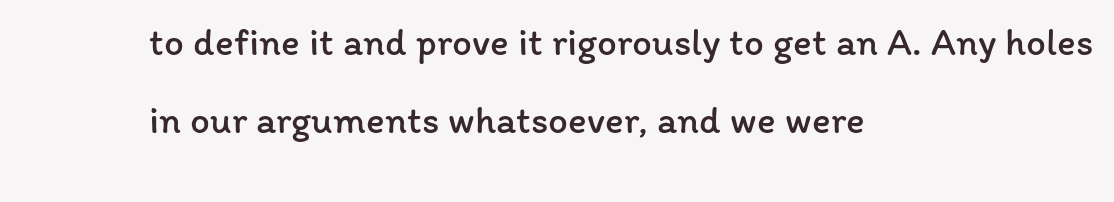to define it and prove it rigorously to get an A. Any holes in our arguments whatsoever, and we were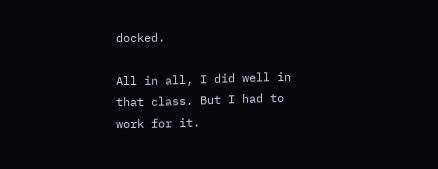docked.

All in all, I did well in that class. But I had to work for it.